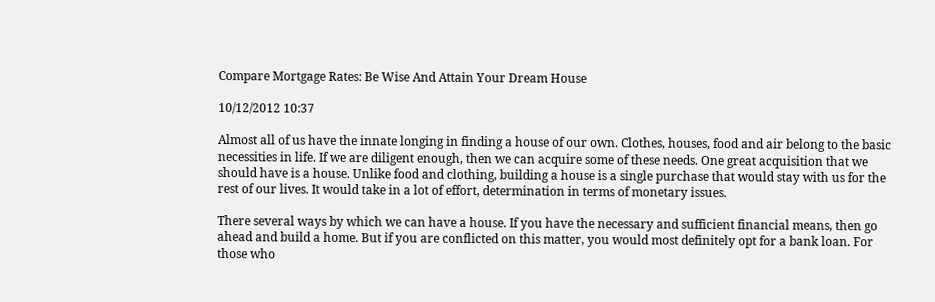Compare Mortgage Rates: Be Wise And Attain Your Dream House

10/12/2012 10:37

Almost all of us have the innate longing in finding a house of our own. Clothes, houses, food and air belong to the basic necessities in life. If we are diligent enough, then we can acquire some of these needs. One great acquisition that we should have is a house. Unlike food and clothing, building a house is a single purchase that would stay with us for the rest of our lives. It would take in a lot of effort, determination in terms of monetary issues.

There several ways by which we can have a house. If you have the necessary and sufficient financial means, then go ahead and build a home. But if you are conflicted on this matter, you would most definitely opt for a bank loan. For those who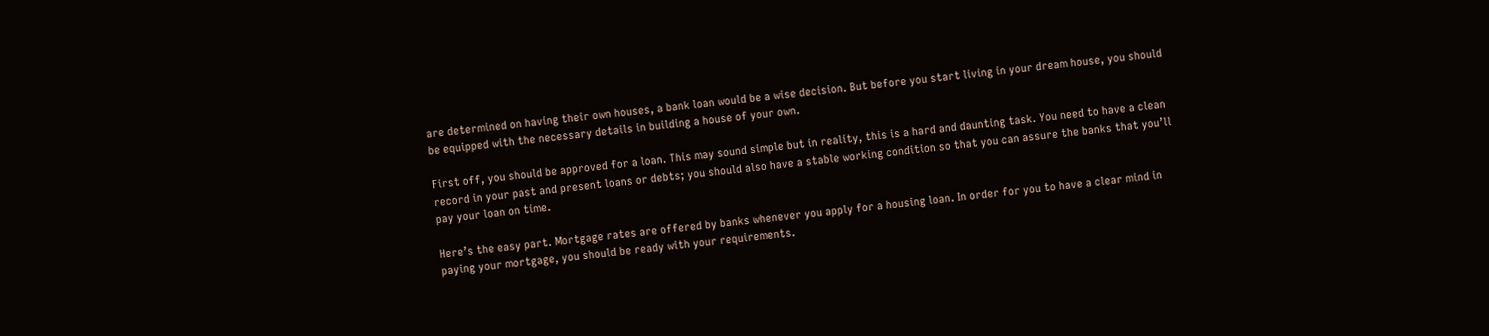are determined on having their own houses, a bank loan would be a wise decision. But before you start living in your dream house, you should be equipped with the necessary details in building a house of your own.

First off, you should be approved for a loan. This may sound simple but in reality, this is a hard and daunting task. You need to have a clean record in your past and present loans or debts; you should also have a stable working condition so that you can assure the banks that you’ll pay your loan on time.

Here’s the easy part. Mortgage rates are offered by banks whenever you apply for a housing loan. In order for you to have a clear mind in paying your mortgage, you should be ready with your requirements.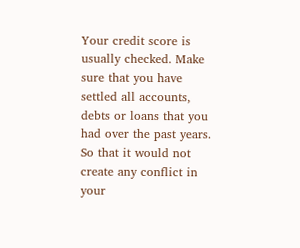Your credit score is usually checked. Make sure that you have settled all accounts, debts or loans that you had over the past years. So that it would not create any conflict in your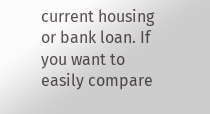current housing or bank loan. If you want to easily compare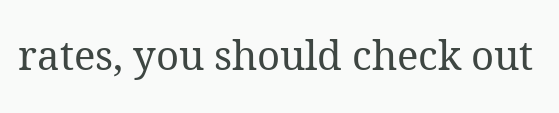rates, you should check out